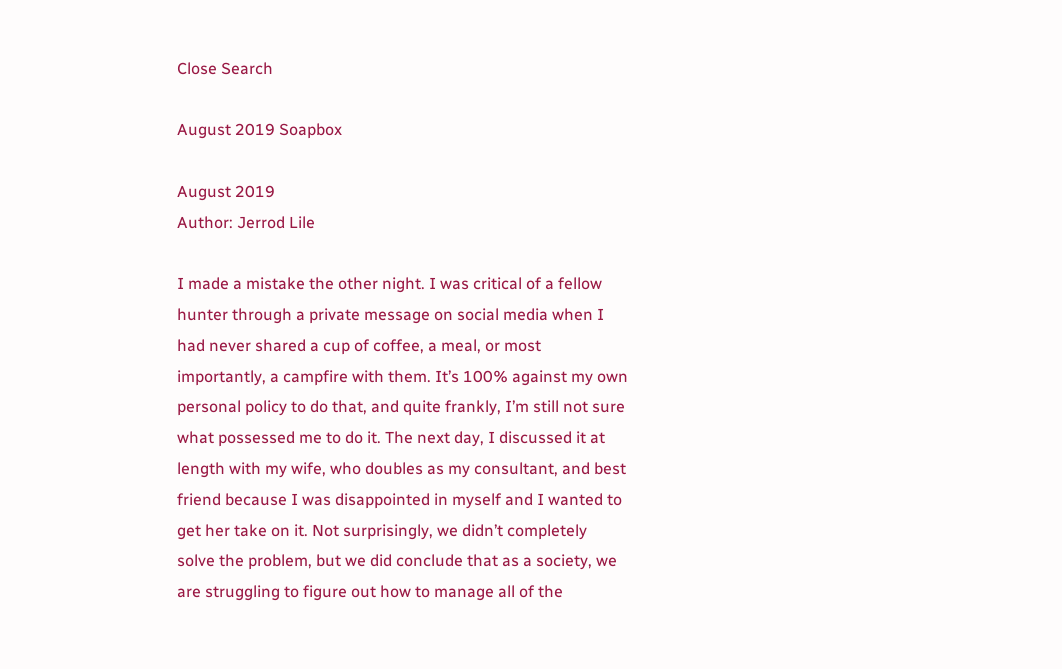Close Search

August 2019 Soapbox

August 2019
Author: Jerrod Lile

I made a mistake the other night. I was critical of a fellow hunter through a private message on social media when I had never shared a cup of coffee, a meal, or most importantly, a campfire with them. It’s 100% against my own personal policy to do that, and quite frankly, I’m still not sure what possessed me to do it. The next day, I discussed it at length with my wife, who doubles as my consultant, and best friend because I was disappointed in myself and I wanted to get her take on it. Not surprisingly, we didn’t completely solve the problem, but we did conclude that as a society, we are struggling to figure out how to manage all of the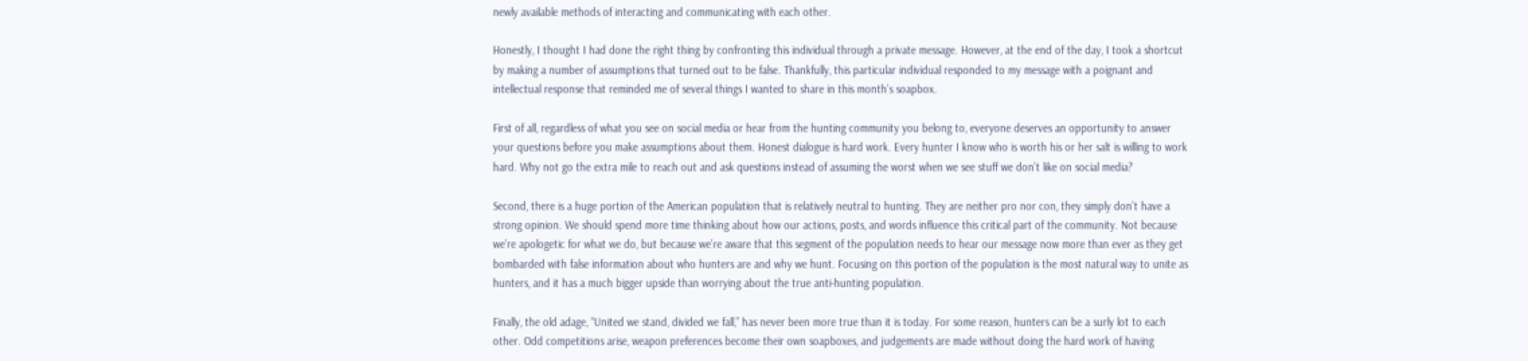newly available methods of interacting and communicating with each other.

Honestly, I thought I had done the right thing by confronting this individual through a private message. However, at the end of the day, I took a shortcut by making a number of assumptions that turned out to be false. Thankfully, this particular individual responded to my message with a poignant and intellectual response that reminded me of several things I wanted to share in this month’s soapbox.

First of all, regardless of what you see on social media or hear from the hunting community you belong to, everyone deserves an opportunity to answer your questions before you make assumptions about them. Honest dialogue is hard work. Every hunter I know who is worth his or her salt is willing to work hard. Why not go the extra mile to reach out and ask questions instead of assuming the worst when we see stuff we don’t like on social media?

Second, there is a huge portion of the American population that is relatively neutral to hunting. They are neither pro nor con, they simply don’t have a strong opinion. We should spend more time thinking about how our actions, posts, and words influence this critical part of the community. Not because we’re apologetic for what we do, but because we’re aware that this segment of the population needs to hear our message now more than ever as they get bombarded with false information about who hunters are and why we hunt. Focusing on this portion of the population is the most natural way to unite as hunters, and it has a much bigger upside than worrying about the true anti-hunting population.

Finally, the old adage, “United we stand, divided we fall,” has never been more true than it is today. For some reason, hunters can be a surly lot to each other. Odd competitions arise, weapon preferences become their own soapboxes, and judgements are made without doing the hard work of having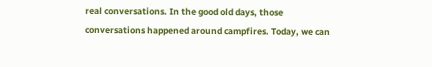real conversations. In the good old days, those conversations happened around campfires. Today, we can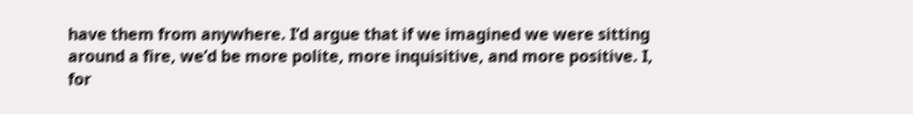have them from anywhere. I’d argue that if we imagined we were sitting around a fire, we’d be more polite, more inquisitive, and more positive. I, for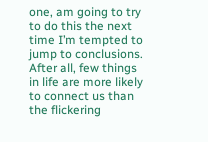one, am going to try to do this the next time I’m tempted to jump to conclusions. After all, few things in life are more likely to connect us than the flickering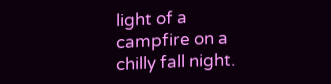light of a campfire on a chilly fall night.